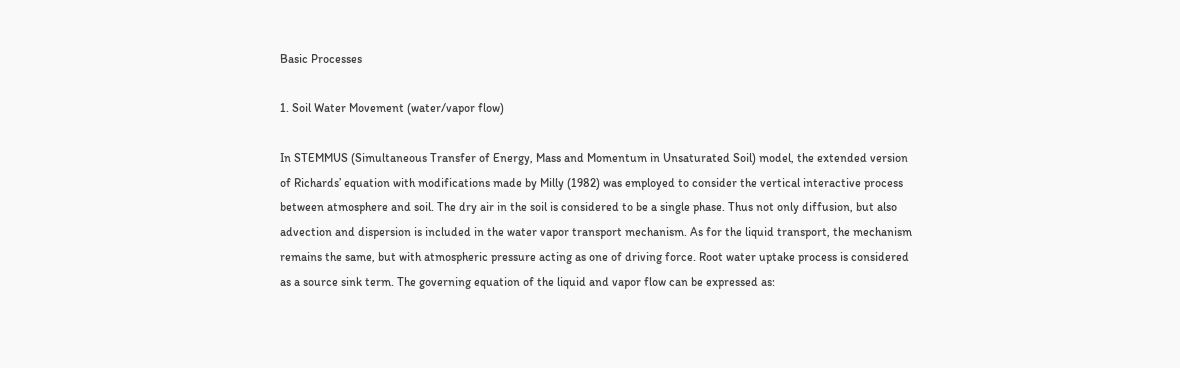Basic Processes

1. Soil Water Movement (water/vapor flow)

In STEMMUS (Simultaneous Transfer of Energy, Mass and Momentum in Unsaturated Soil) model, the extended version of Richards’ equation with modifications made by Milly (1982) was employed to consider the vertical interactive process between atmosphere and soil. The dry air in the soil is considered to be a single phase. Thus not only diffusion, but also advection and dispersion is included in the water vapor transport mechanism. As for the liquid transport, the mechanism remains the same, but with atmospheric pressure acting as one of driving force. Root water uptake process is considered as a source sink term. The governing equation of the liquid and vapor flow can be expressed as: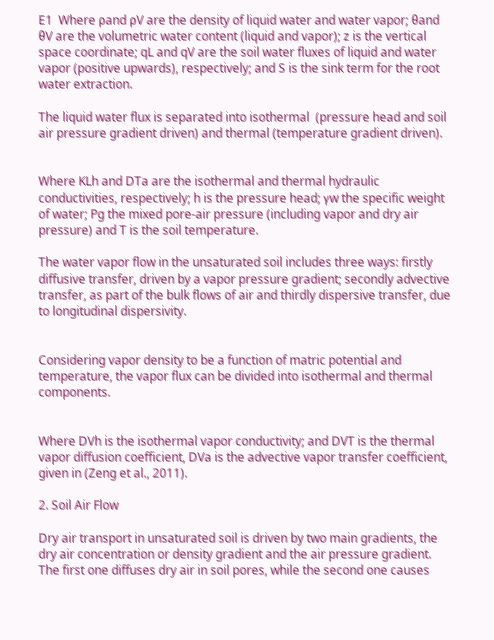E1  Where ρand ρV are the density of liquid water and water vapor; θand θV are the volumetric water content (liquid and vapor); z is the vertical space coordinate; qL and qV are the soil water fluxes of liquid and water vapor (positive upwards), respectively; and S is the sink term for the root water extraction.

The liquid water flux is separated into isothermal  (pressure head and soil air pressure gradient driven) and thermal (temperature gradient driven).


Where KLh and DTa are the isothermal and thermal hydraulic conductivities, respectively; h is the pressure head; γw the specific weight of water; Pg the mixed pore-air pressure (including vapor and dry air pressure) and T is the soil temperature.

The water vapor flow in the unsaturated soil includes three ways: firstly diffusive transfer, driven by a vapor pressure gradient; secondly advective transfer, as part of the bulk flows of air and thirdly dispersive transfer, due to longitudinal dispersivity.


Considering vapor density to be a function of matric potential and temperature, the vapor flux can be divided into isothermal and thermal components.


Where DVh is the isothermal vapor conductivity; and DVT is the thermal vapor diffusion coefficient, DVa is the advective vapor transfer coefficient, given in (Zeng et al., 2011).

2. Soil Air Flow

Dry air transport in unsaturated soil is driven by two main gradients, the dry air concentration or density gradient and the air pressure gradient. The first one diffuses dry air in soil pores, while the second one causes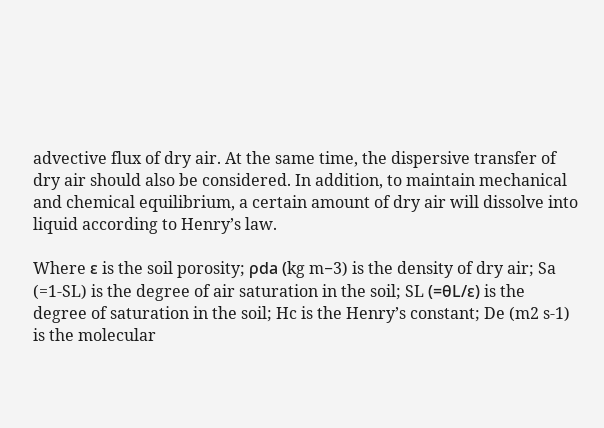advective flux of dry air. At the same time, the dispersive transfer of dry air should also be considered. In addition, to maintain mechanical and chemical equilibrium, a certain amount of dry air will dissolve into liquid according to Henry’s law.

Where ε is the soil porosity; ρda (kg m−3) is the density of dry air; Sa (=1-SL) is the degree of air saturation in the soil; SL (=θL/ε) is the degree of saturation in the soil; Hc is the Henry’s constant; De (m2 s-1) is the molecular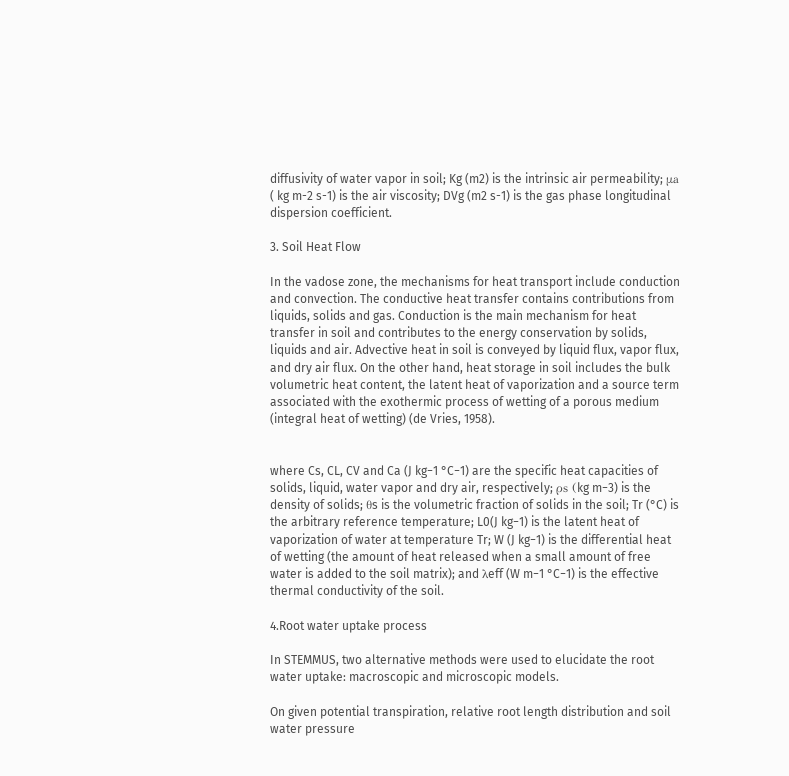diffusivity of water vapor in soil; Kg (m2) is the intrinsic air permeability; μa ( kg m-2 s-1) is the air viscosity; DVg (m2 s-1) is the gas phase longitudinal dispersion coefficient.

3. Soil Heat Flow

In the vadose zone, the mechanisms for heat transport include conduction and convection. The conductive heat transfer contains contributions from liquids, solids and gas. Conduction is the main mechanism for heat transfer in soil and contributes to the energy conservation by solids, liquids and air. Advective heat in soil is conveyed by liquid flux, vapor flux, and dry air flux. On the other hand, heat storage in soil includes the bulk volumetric heat content, the latent heat of vaporization and a source term associated with the exothermic process of wetting of a porous medium (integral heat of wetting) (de Vries, 1958).


where Cs, CL, CV and Ca (J kg−1 °C−1) are the specific heat capacities of solids, liquid, water vapor and dry air, respectively; ρs (kg m−3) is the density of solids; θs is the volumetric fraction of solids in the soil; Tr (°C) is the arbitrary reference temperature; L0(J kg−1) is the latent heat of vaporization of water at temperature Tr; W (J kg−1) is the differential heat of wetting (the amount of heat released when a small amount of free water is added to the soil matrix); and λeff (W m−1 °C−1) is the effective thermal conductivity of the soil.

4.Root water uptake process

In STEMMUS, two alternative methods were used to elucidate the root water uptake: macroscopic and microscopic models.

On given potential transpiration, relative root length distribution and soil water pressure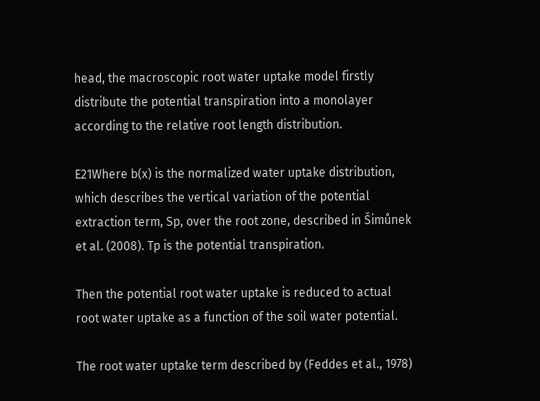head, the macroscopic root water uptake model firstly distribute the potential transpiration into a monolayer according to the relative root length distribution.

E21Where b(x) is the normalized water uptake distribution, which describes the vertical variation of the potential extraction term, Sp, over the root zone, described in Šimůnek et al. (2008). Tp is the potential transpiration.

Then the potential root water uptake is reduced to actual root water uptake as a function of the soil water potential.

The root water uptake term described by (Feddes et al., 1978)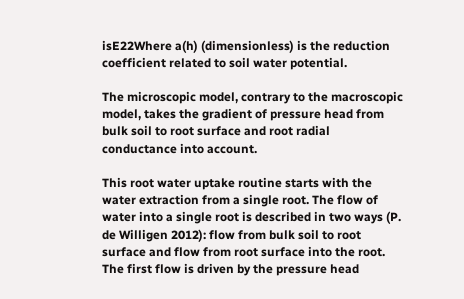isE22Where a(h) (dimensionless) is the reduction coefficient related to soil water potential.

The microscopic model, contrary to the macroscopic model, takes the gradient of pressure head from bulk soil to root surface and root radial conductance into account.

This root water uptake routine starts with the water extraction from a single root. The flow of water into a single root is described in two ways (P. de Willigen 2012): flow from bulk soil to root surface and flow from root surface into the root. The first flow is driven by the pressure head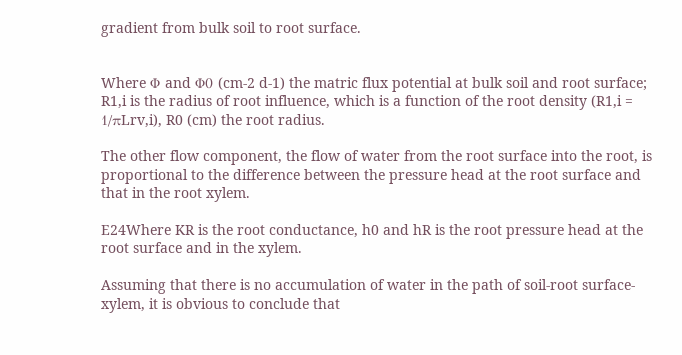gradient from bulk soil to root surface.


Where Φ and Φ0 (cm-2 d-1) the matric flux potential at bulk soil and root surface; R1,i is the radius of root influence, which is a function of the root density (R1,i = 1/πLrv,i), R0 (cm) the root radius.

The other flow component, the flow of water from the root surface into the root, is proportional to the difference between the pressure head at the root surface and that in the root xylem.

E24Where KR is the root conductance, h0 and hR is the root pressure head at the root surface and in the xylem.

Assuming that there is no accumulation of water in the path of soil-root surface-xylem, it is obvious to conclude that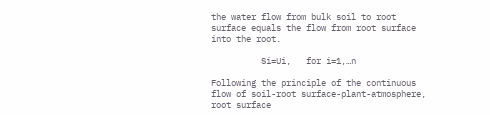the water flow from bulk soil to root surface equals the flow from root surface into the root.

          Si=Ui,   for i=1,…n

Following the principle of the continuous flow of soil-root surface-plant-atmosphere, root surface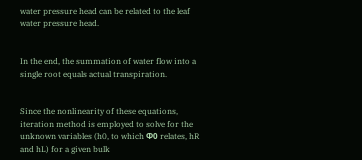water pressure head can be related to the leaf water pressure head.


In the end, the summation of water flow into a single root equals actual transpiration.


Since the nonlinearity of these equations, iteration method is employed to solve for the unknown variables (h0, to which Φ0 relates, hR and hL) for a given bulk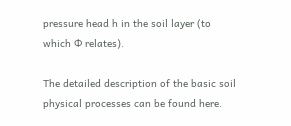pressure head h in the soil layer (to which Φ relates).

The detailed description of the basic soil physical processes can be found here.